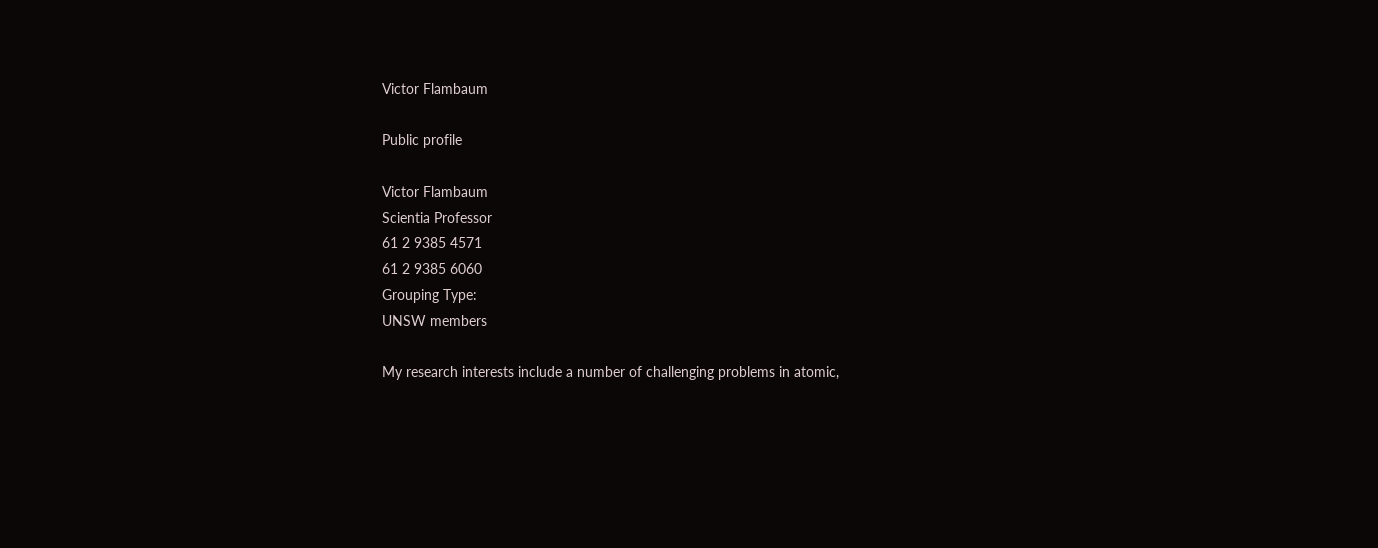Victor Flambaum

Public profile

Victor Flambaum
Scientia Professor
61 2 9385 4571
61 2 9385 6060
Grouping Type:
UNSW members

My research interests include a number of challenging problems in atomic,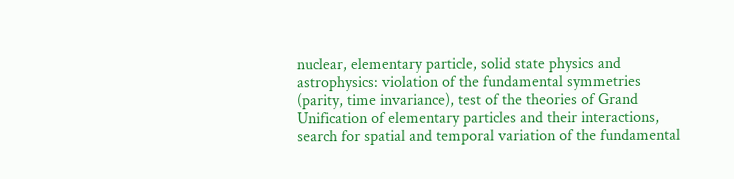nuclear, elementary particle, solid state physics and astrophysics: violation of the fundamental symmetries (parity, time invariance), test of the theories of Grand Unification of elementary particles and their interactions, search for spatial and temporal variation of the fundamental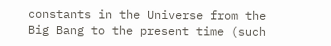constants in the Universe from the Big Bang to the present time (such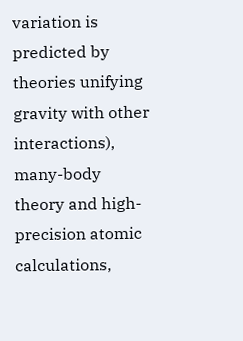variation is predicted by theories unifying gravity with other interactions), many-body theory and high-precision atomic calculations,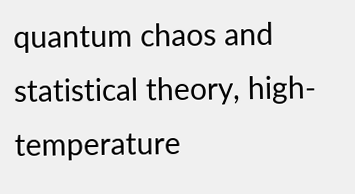quantum chaos and statistical theory, high-temperature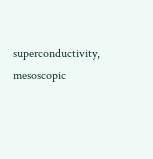superconductivity, mesoscopic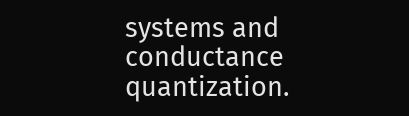systems and conductance quantization.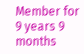Member for
9 years 9 months